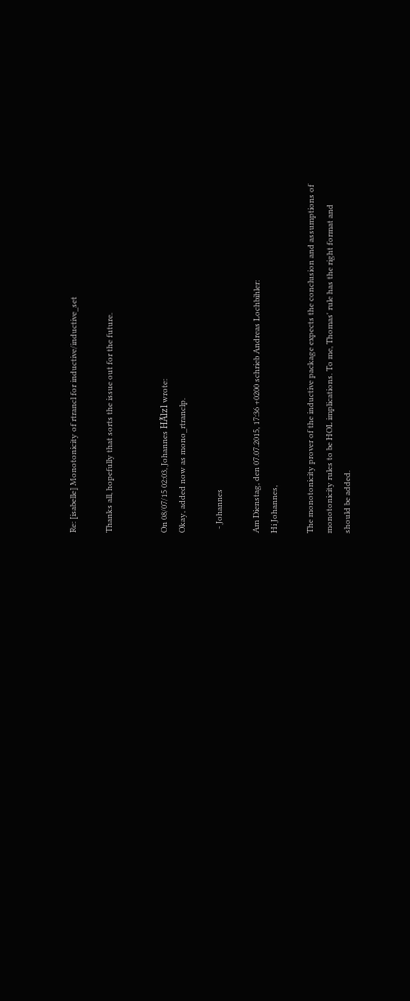Re: [isabelle] Monotonicity of rtrancl for inductive/inductive_set

Thanks all, hopefully that sorts the issue out for the future.


On 08/07/15 02:03, Johannes HÃlzl wrote:
Okay, added now as mono_rtranclp.

  - Johannes

Am Dienstag, den 07.07.2015, 17:36 +0200 schrieb Andreas Lochbihler:
Hi Johannes,

The monotonicity prover of the inductive package expects the conclusion and assumptions of
monotonicity rules to be HOL implications. To me, Thomas' rule has the right format and
should be added.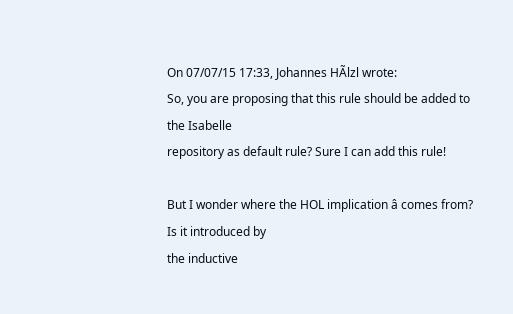On 07/07/15 17:33, Johannes HÃlzl wrote:
So, you are proposing that this rule should be added to the Isabelle
repository as default rule? Sure I can add this rule!

But I wonder where the HOL implication â comes from? Is it introduced by
the inductive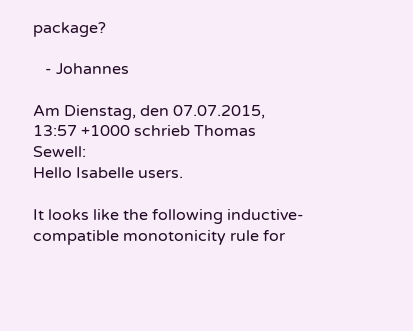package?

   - Johannes

Am Dienstag, den 07.07.2015, 13:57 +1000 schrieb Thomas Sewell:
Hello Isabelle users.

It looks like the following inductive-compatible monotonicity rule for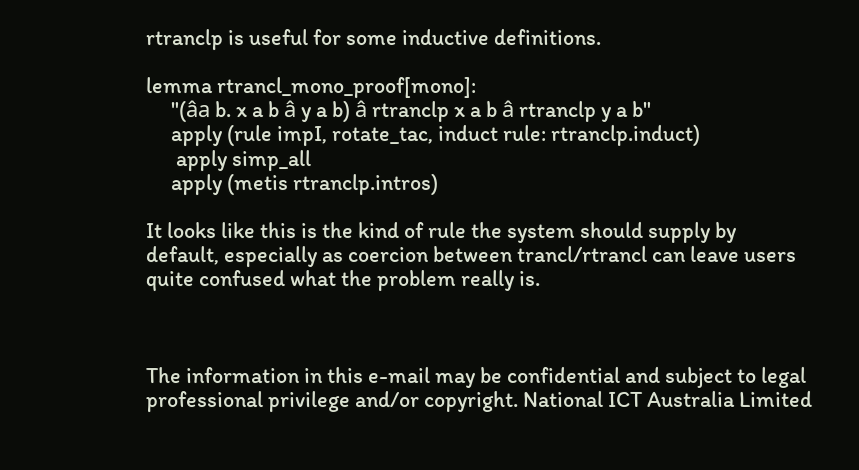rtranclp is useful for some inductive definitions.

lemma rtrancl_mono_proof[mono]:
     "(âa b. x a b â y a b) â rtranclp x a b â rtranclp y a b"
     apply (rule impI, rotate_tac, induct rule: rtranclp.induct)
      apply simp_all
     apply (metis rtranclp.intros)

It looks like this is the kind of rule the system should supply by
default, especially as coercion between trancl/rtrancl can leave users
quite confused what the problem really is.



The information in this e-mail may be confidential and subject to legal professional privilege and/or copyright. National ICT Australia Limited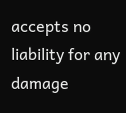accepts no liability for any damage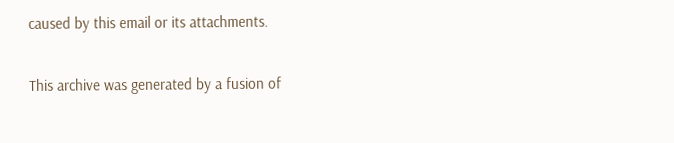caused by this email or its attachments.

This archive was generated by a fusion of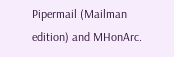Pipermail (Mailman edition) and MHonArc.